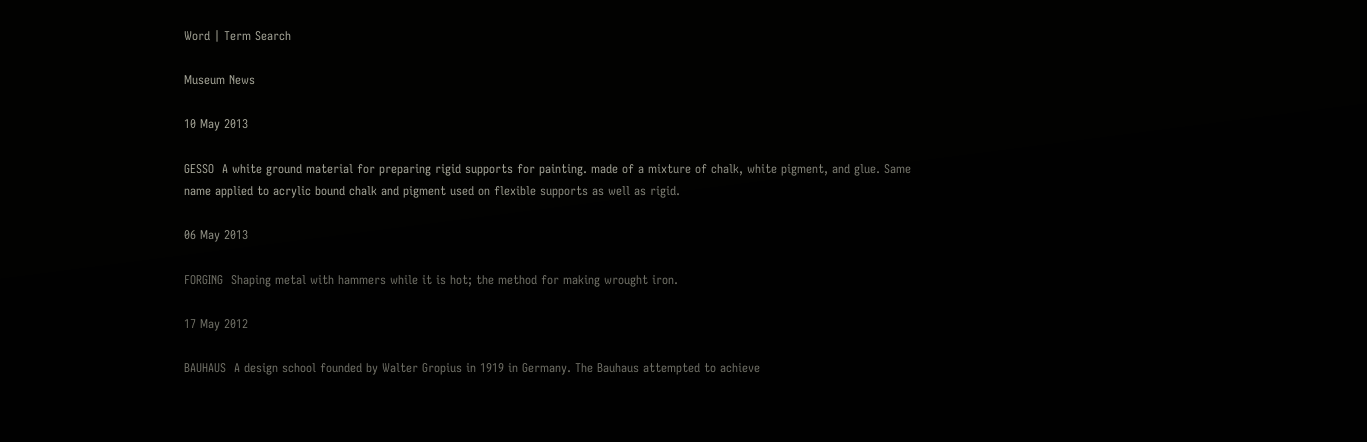Word | Term Search

Museum News

10 May 2013

GESSO  A white ground material for preparing rigid supports for painting. made of a mixture of chalk, white pigment, and glue. Same name applied to acrylic bound chalk and pigment used on flexible supports as well as rigid.

06 May 2013

FORGING  Shaping metal with hammers while it is hot; the method for making wrought iron.

17 May 2012

BAUHAUS  A design school founded by Walter Gropius in 1919 in Germany. The Bauhaus attempted to achieve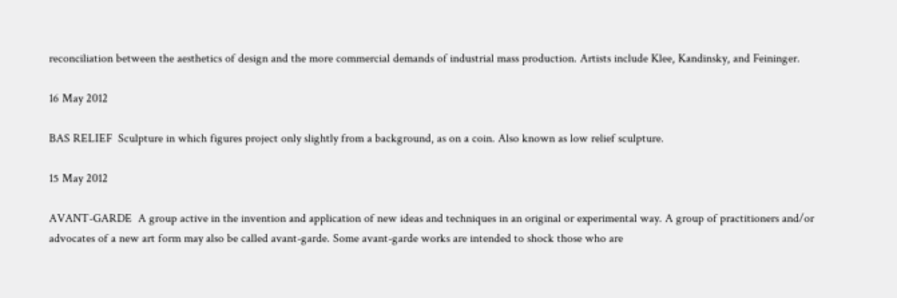reconciliation between the aesthetics of design and the more commercial demands of industrial mass production. Artists include Klee, Kandinsky, and Feininger.

16 May 2012

BAS RELIEF  Sculpture in which figures project only slightly from a background, as on a coin. Also known as low relief sculpture.

15 May 2012

AVANT-GARDE  A group active in the invention and application of new ideas and techniques in an original or experimental way. A group of practitioners and/or advocates of a new art form may also be called avant-garde. Some avant-garde works are intended to shock those who are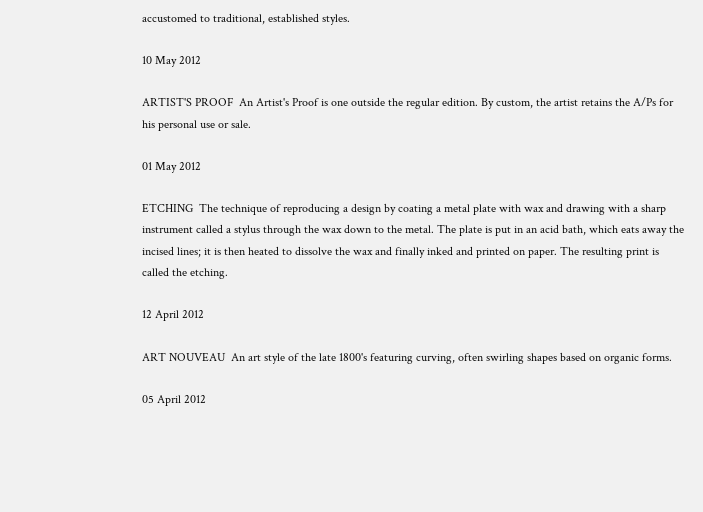accustomed to traditional, established styles.

10 May 2012

ARTIST'S PROOF  An Artist's Proof is one outside the regular edition. By custom, the artist retains the A/Ps for his personal use or sale.

01 May 2012

ETCHING  The technique of reproducing a design by coating a metal plate with wax and drawing with a sharp instrument called a stylus through the wax down to the metal. The plate is put in an acid bath, which eats away the incised lines; it is then heated to dissolve the wax and finally inked and printed on paper. The resulting print is called the etching.

12 April 2012

ART NOUVEAU  An art style of the late 1800's featuring curving, often swirling shapes based on organic forms.

05 April 2012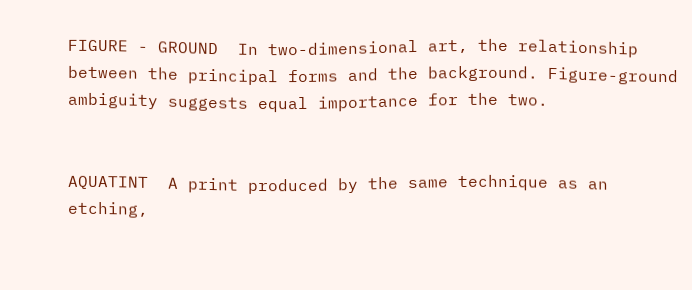FIGURE - GROUND  In two-dimensional art, the relationship between the principal forms and the background. Figure-ground ambiguity suggests equal importance for the two.


AQUATINT  A print produced by the same technique as an etching,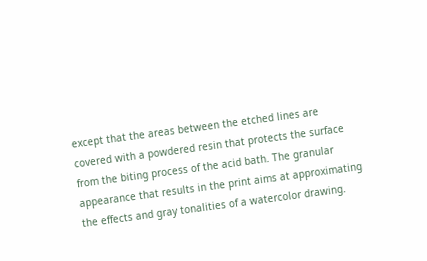except that the areas between the etched lines are covered with a powdered resin that protects the surface from the biting process of the acid bath. The granular appearance that results in the print aims at approximating the effects and gray tonalities of a watercolor drawing.